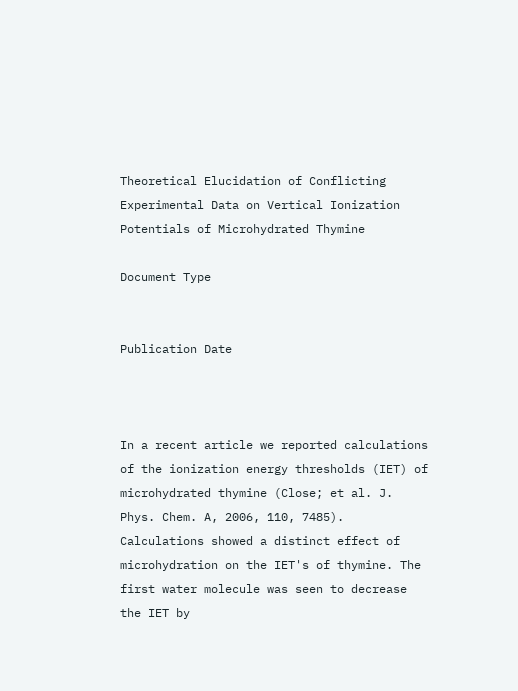Theoretical Elucidation of Conflicting Experimental Data on Vertical Ionization Potentials of Microhydrated Thymine

Document Type


Publication Date



In a recent article we reported calculations of the ionization energy thresholds (IET) of microhydrated thymine (Close; et al. J. Phys. Chem. A, 2006, 110, 7485). Calculations showed a distinct effect of microhydration on the IET's of thymine. The first water molecule was seen to decrease the IET by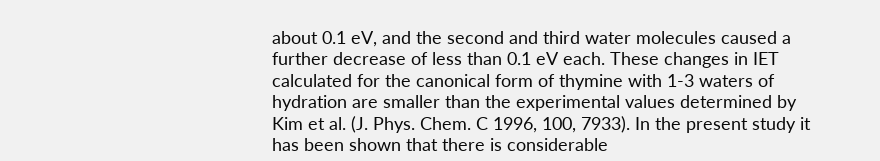about 0.1 eV, and the second and third water molecules caused a further decrease of less than 0.1 eV each. These changes in IET calculated for the canonical form of thymine with 1-3 waters of hydration are smaller than the experimental values determined by Kim et al. (J. Phys. Chem. C 1996, 100, 7933). In the present study it has been shown that there is considerable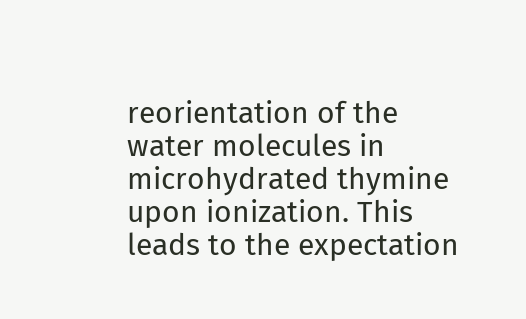reorientation of the water molecules in microhydrated thymine upon ionization. This leads to the expectation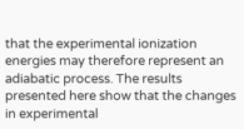that the experimental ionization energies may therefore represent an adiabatic process. The results presented here show that the changes in experimental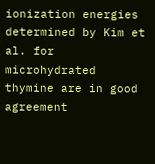ionization energies determined by Kim et al. for microhydrated thymine are in good agreement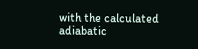with the calculated adiabatic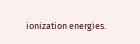ionization energies.